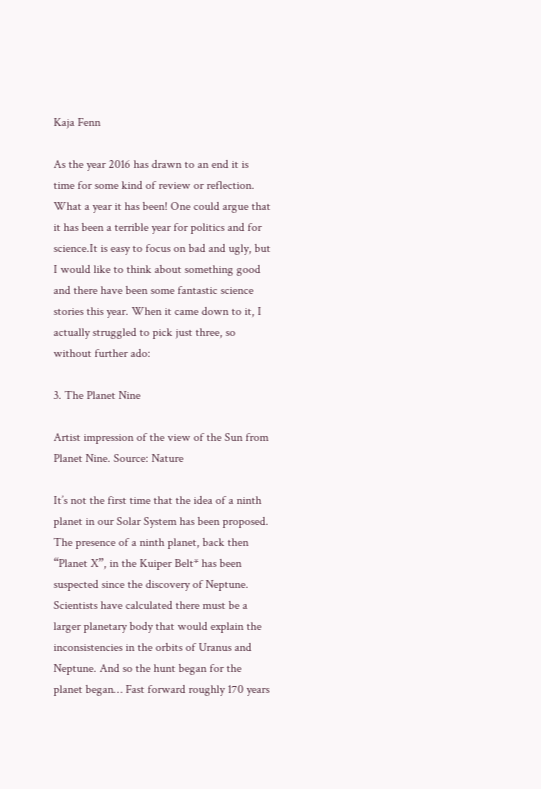Kaja Fenn

As the year 2016 has drawn to an end it is time for some kind of review or reflection. What a year it has been! One could argue that it has been a terrible year for politics and for science.It is easy to focus on bad and ugly, but I would like to think about something good and there have been some fantastic science stories this year. When it came down to it, I actually struggled to pick just three, so without further ado:

3. The Planet Nine

Artist impression of the view of the Sun from Planet Nine. Source: Nature

It’s not the first time that the idea of a ninth planet in our Solar System has been proposed. The presence of a ninth planet, back then “Planet X”, in the Kuiper Belt* has been suspected since the discovery of Neptune. Scientists have calculated there must be a larger planetary body that would explain the inconsistencies in the orbits of Uranus and Neptune. And so the hunt began for the planet began… Fast forward roughly 170 years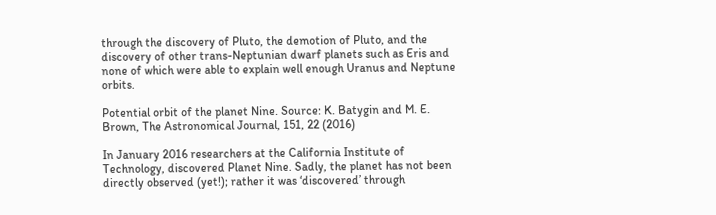through the discovery of Pluto, the demotion of Pluto, and the discovery of other trans-Neptunian dwarf planets such as Eris and none of which were able to explain well enough Uranus and Neptune orbits.

Potential orbit of the planet Nine. Source: K. Batygin and M. E. Brown, The Astronomical Journal, 151, 22 (2016)

In January 2016 researchers at the California Institute of Technology, discovered Planet Nine. Sadly, the planet has not been directly observed (yet!); rather it was ‘discovered’ through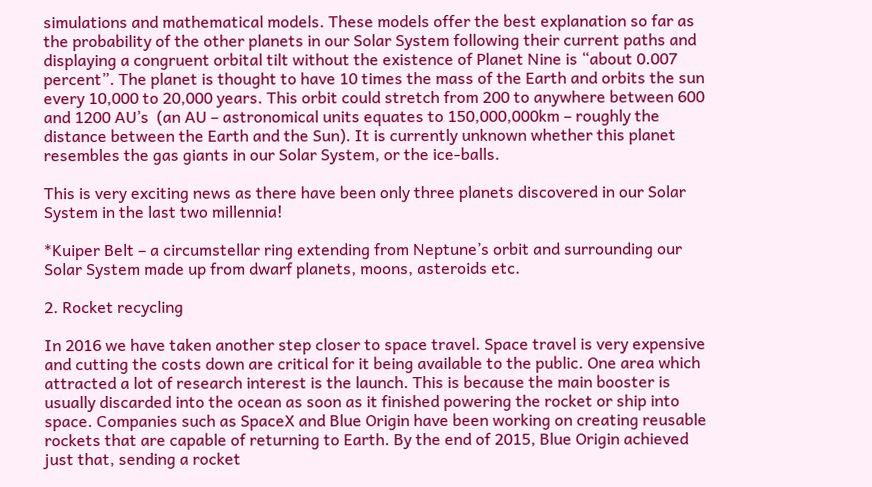simulations and mathematical models. These models offer the best explanation so far as the probability of the other planets in our Solar System following their current paths and displaying a congruent orbital tilt without the existence of Planet Nine is “about 0.007 percent”. The planet is thought to have 10 times the mass of the Earth and orbits the sun every 10,000 to 20,000 years. This orbit could stretch from 200 to anywhere between 600 and 1200 AU’s  (an AU – astronomical units equates to 150,000,000km – roughly the distance between the Earth and the Sun). It is currently unknown whether this planet resembles the gas giants in our Solar System, or the ice-balls.

This is very exciting news as there have been only three planets discovered in our Solar System in the last two millennia!

*Kuiper Belt – a circumstellar ring extending from Neptune’s orbit and surrounding our Solar System made up from dwarf planets, moons, asteroids etc.

2. Rocket recycling

In 2016 we have taken another step closer to space travel. Space travel is very expensive and cutting the costs down are critical for it being available to the public. One area which attracted a lot of research interest is the launch. This is because the main booster is usually discarded into the ocean as soon as it finished powering the rocket or ship into space. Companies such as SpaceX and Blue Origin have been working on creating reusable rockets that are capable of returning to Earth. By the end of 2015, Blue Origin achieved just that, sending a rocket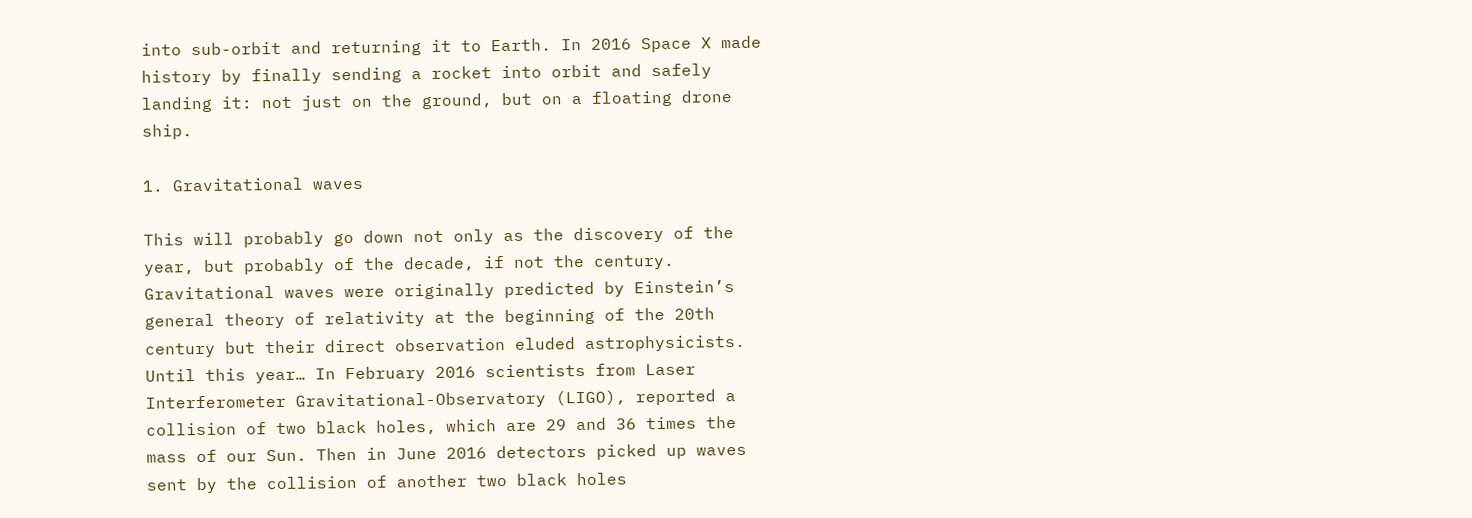into sub-orbit and returning it to Earth. In 2016 Space X made history by finally sending a rocket into orbit and safely landing it: not just on the ground, but on a floating drone ship.

1. Gravitational waves

This will probably go down not only as the discovery of the year, but probably of the decade, if not the century. Gravitational waves were originally predicted by Einstein’s general theory of relativity at the beginning of the 20th century but their direct observation eluded astrophysicists. Until this year… In February 2016 scientists from Laser Interferometer Gravitational-Observatory (LIGO), reported a collision of two black holes, which are 29 and 36 times the mass of our Sun. Then in June 2016 detectors picked up waves sent by the collision of another two black holes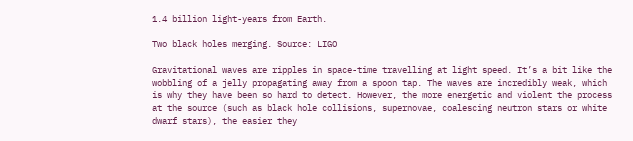1.4 billion light-years from Earth.

Two black holes merging. Source: LIGO

Gravitational waves are ripples in space-time travelling at light speed. It’s a bit like the wobbling of a jelly propagating away from a spoon tap. The waves are incredibly weak, which is why they have been so hard to detect. However, the more energetic and violent the process at the source (such as black hole collisions, supernovae, coalescing neutron stars or white dwarf stars), the easier they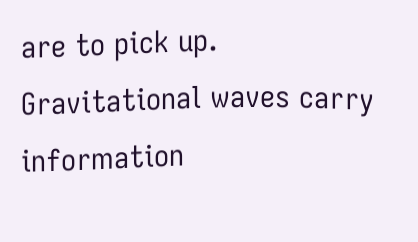are to pick up. Gravitational waves carry information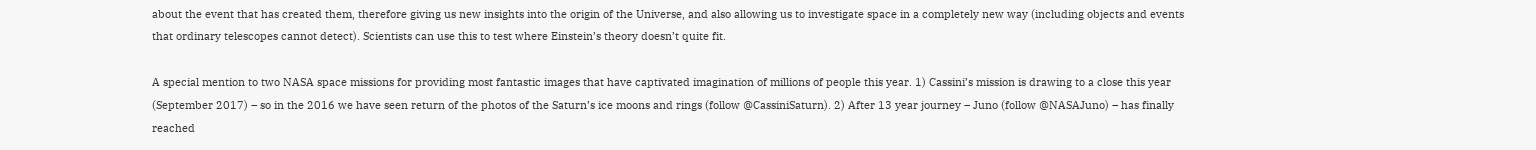about the event that has created them, therefore giving us new insights into the origin of the Universe, and also allowing us to investigate space in a completely new way (including objects and events that ordinary telescopes cannot detect). Scientists can use this to test where Einstein’s theory doesn’t quite fit.

A special mention to two NASA space missions for providing most fantastic images that have captivated imagination of millions of people this year. 1) Cassini’s mission is drawing to a close this year (September 2017) – so in the 2016 we have seen return of the photos of the Saturn’s ice moons and rings (follow @CassiniSaturn). 2) After 13 year journey – Juno (follow @NASAJuno) – has finally reached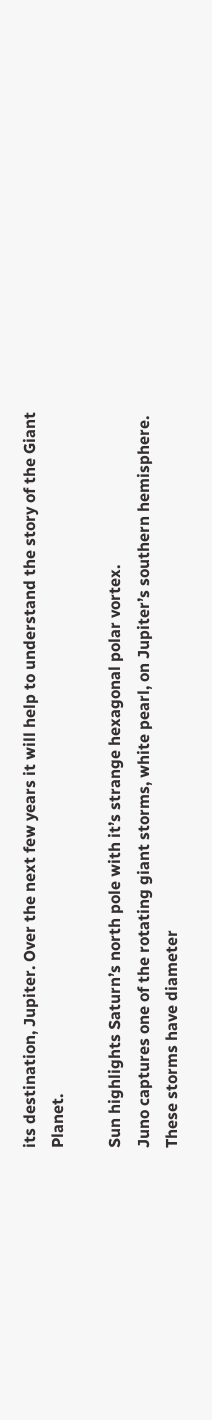its destination, Jupiter. Over the next few years it will help to understand the story of the Giant Planet.

Sun highlights Saturn’s north pole with it’s strange hexagonal polar vortex.
Juno captures one of the rotating giant storms, white pearl, on Jupiter’s southern hemisphere. These storms have diameter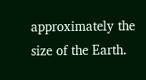approximately the size of the Earth.